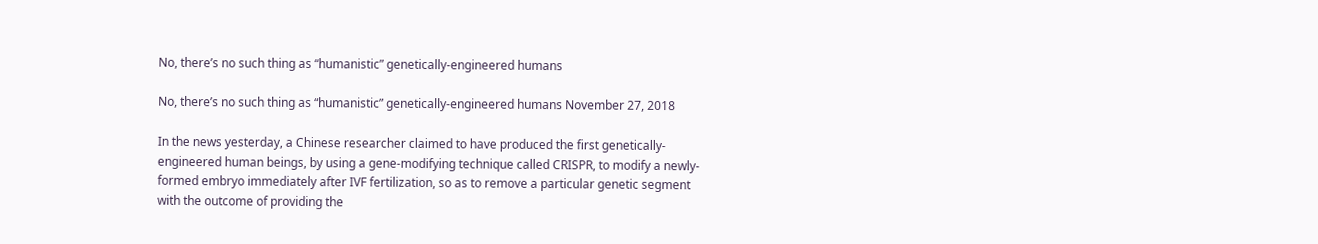No, there’s no such thing as “humanistic” genetically-engineered humans

No, there’s no such thing as “humanistic” genetically-engineered humans November 27, 2018

In the news yesterday, a Chinese researcher claimed to have produced the first genetically-engineered human beings, by using a gene-modifying technique called CRISPR, to modify a newly-formed embryo immediately after IVF fertilization, so as to remove a particular genetic segment with the outcome of providing the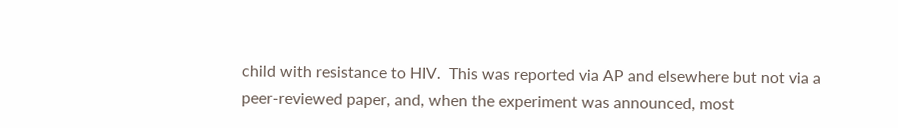child with resistance to HIV.  This was reported via AP and elsewhere but not via a peer-reviewed paper, and, when the experiment was announced, most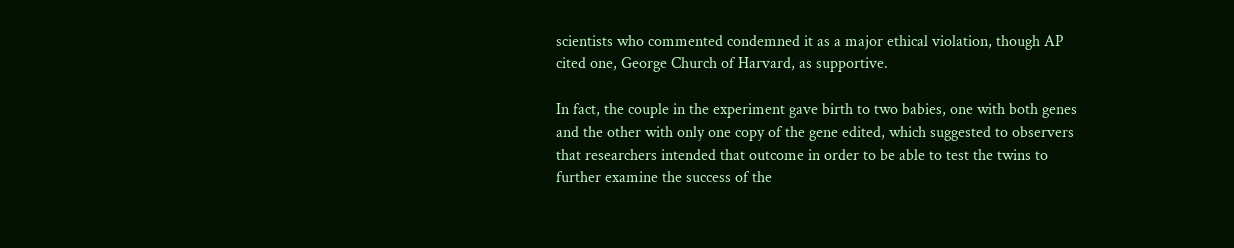scientists who commented condemned it as a major ethical violation, though AP cited one, George Church of Harvard, as supportive.

In fact, the couple in the experiment gave birth to two babies, one with both genes and the other with only one copy of the gene edited, which suggested to observers that researchers intended that outcome in order to be able to test the twins to further examine the success of the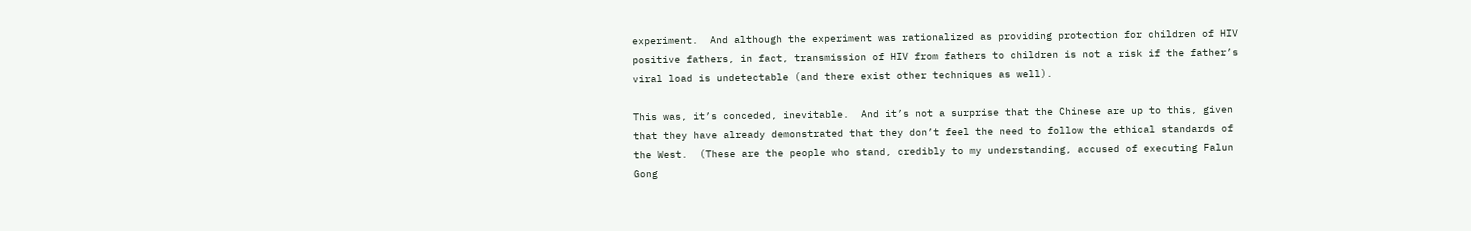experiment.  And although the experiment was rationalized as providing protection for children of HIV positive fathers, in fact, transmission of HIV from fathers to children is not a risk if the father’s viral load is undetectable (and there exist other techniques as well).

This was, it’s conceded, inevitable.  And it’s not a surprise that the Chinese are up to this, given that they have already demonstrated that they don’t feel the need to follow the ethical standards of the West.  (These are the people who stand, credibly to my understanding, accused of executing Falun Gong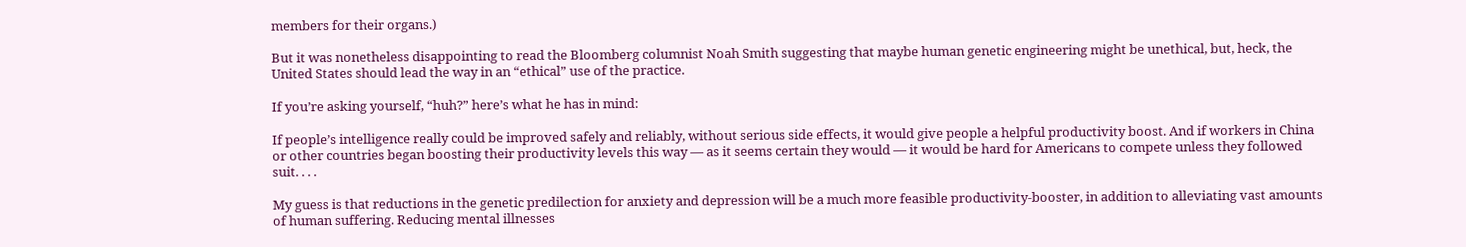members for their organs.)

But it was nonetheless disappointing to read the Bloomberg columnist Noah Smith suggesting that maybe human genetic engineering might be unethical, but, heck, the United States should lead the way in an “ethical” use of the practice.

If you’re asking yourself, “huh?” here’s what he has in mind:

If people’s intelligence really could be improved safely and reliably, without serious side effects, it would give people a helpful productivity boost. And if workers in China or other countries began boosting their productivity levels this way — as it seems certain they would — it would be hard for Americans to compete unless they followed suit. . . .

My guess is that reductions in the genetic predilection for anxiety and depression will be a much more feasible productivity-booster, in addition to alleviating vast amounts of human suffering. Reducing mental illnesses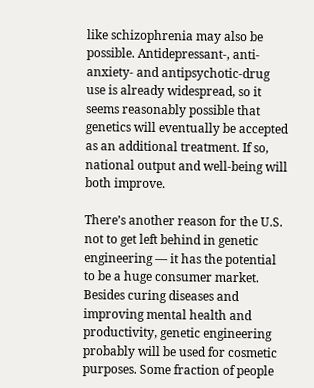like schizophrenia may also be possible. Antidepressant-, anti-anxiety- and antipsychotic-drug use is already widespread, so it seems reasonably possible that genetics will eventually be accepted as an additional treatment. If so, national output and well-being will both improve.

There’s another reason for the U.S. not to get left behind in genetic engineering — it has the potential to be a huge consumer market. Besides curing diseases and improving mental health and productivity, genetic engineering probably will be used for cosmetic purposes. Some fraction of people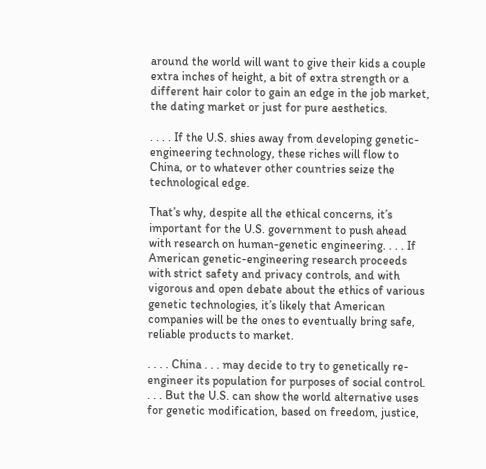around the world will want to give their kids a couple extra inches of height, a bit of extra strength or a different hair color to gain an edge in the job market, the dating market or just for pure aesthetics.

. . . . If the U.S. shies away from developing genetic-engineering technology, these riches will flow to China, or to whatever other countries seize the technological edge.

That’s why, despite all the ethical concerns, it’s important for the U.S. government to push ahead with research on human-genetic engineering. . . . If American genetic-engineering research proceeds with strict safety and privacy controls, and with vigorous and open debate about the ethics of various genetic technologies, it’s likely that American companies will be the ones to eventually bring safe, reliable products to market.

. . . . China . . . may decide to try to genetically re-engineer its population for purposes of social control. . . . But the U.S. can show the world alternative uses for genetic modification, based on freedom, justice,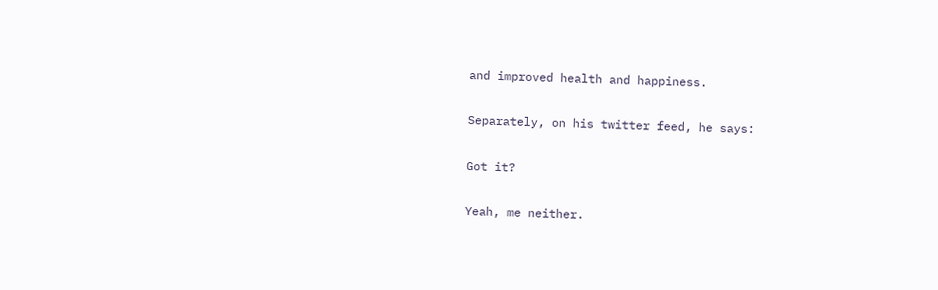and improved health and happiness.

Separately, on his twitter feed, he says:

Got it?

Yeah, me neither.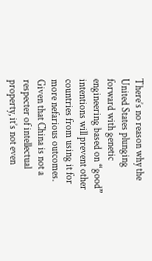There’s no reason why the United States plunging forward with genetic engineering based on “good” intentions will prevent other countries from using it for more nefarious outcomes.  Given that China is not a respecter of intellectual property, it’s not even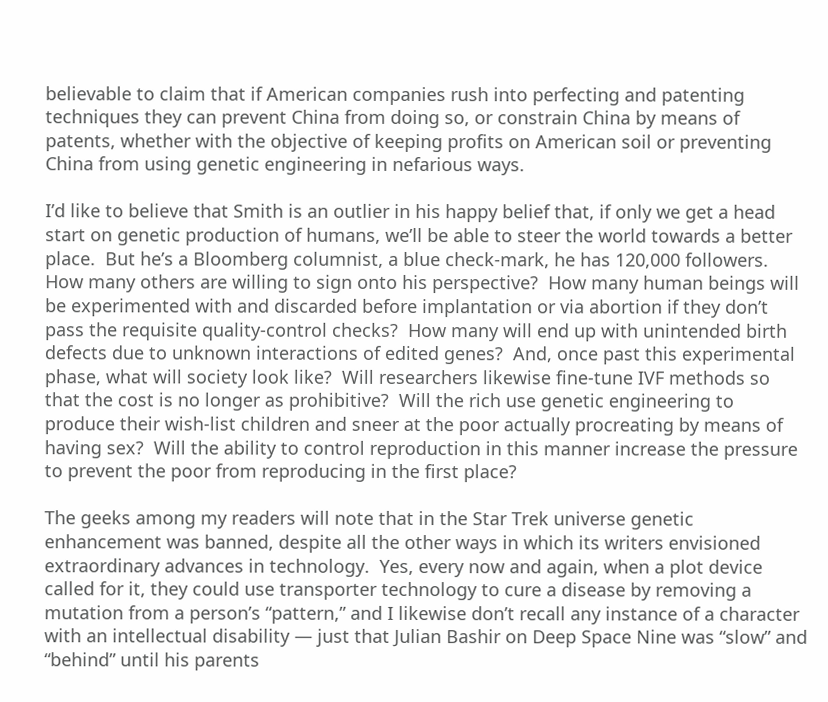believable to claim that if American companies rush into perfecting and patenting techniques they can prevent China from doing so, or constrain China by means of patents, whether with the objective of keeping profits on American soil or preventing China from using genetic engineering in nefarious ways.

I’d like to believe that Smith is an outlier in his happy belief that, if only we get a head start on genetic production of humans, we’ll be able to steer the world towards a better place.  But he’s a Bloomberg columnist, a blue check-mark, he has 120,000 followers.  How many others are willing to sign onto his perspective?  How many human beings will be experimented with and discarded before implantation or via abortion if they don’t pass the requisite quality-control checks?  How many will end up with unintended birth defects due to unknown interactions of edited genes?  And, once past this experimental phase, what will society look like?  Will researchers likewise fine-tune IVF methods so that the cost is no longer as prohibitive?  Will the rich use genetic engineering to produce their wish-list children and sneer at the poor actually procreating by means of having sex?  Will the ability to control reproduction in this manner increase the pressure to prevent the poor from reproducing in the first place?

The geeks among my readers will note that in the Star Trek universe genetic enhancement was banned, despite all the other ways in which its writers envisioned extraordinary advances in technology.  Yes, every now and again, when a plot device called for it, they could use transporter technology to cure a disease by removing a mutation from a person’s “pattern,” and I likewise don’t recall any instance of a character with an intellectual disability — just that Julian Bashir on Deep Space Nine was “slow” and “behind” until his parents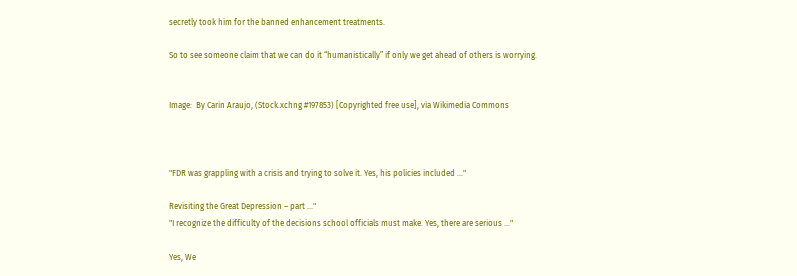secretly took him for the banned enhancement treatments.

So to see someone claim that we can do it “humanistically” if only we get ahead of others is worrying.


Image:  By Carin Araujo, (Stock.xchng #197853) [Copyrighted free use], via Wikimedia Commons



"FDR was grappling with a crisis and trying to solve it. Yes, his policies included ..."

Revisiting the Great Depression – part ..."
"I recognize the difficulty of the decisions school officials must make. Yes, there are serious ..."

Yes, We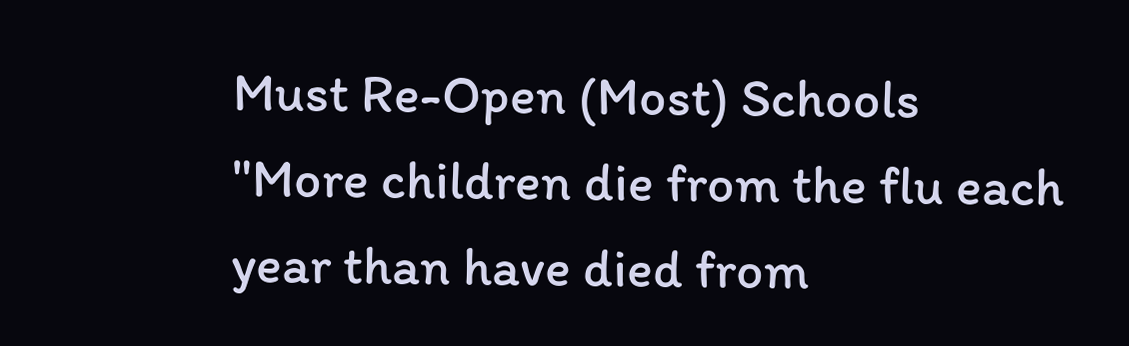Must Re-Open (Most) Schools
"More children die from the flu each year than have died from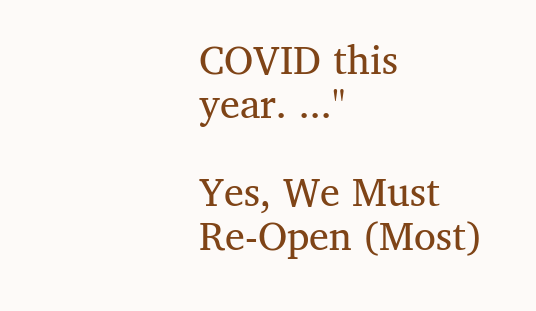COVID this year. ..."

Yes, We Must Re-Open (Most)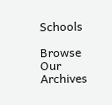Schools

Browse Our Archives